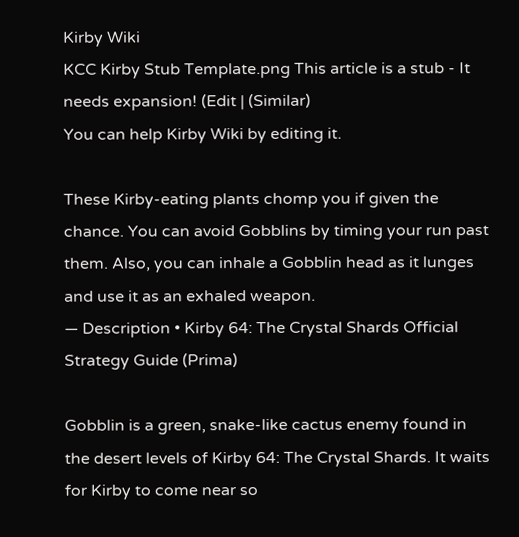Kirby Wiki
KCC Kirby Stub Template.png This article is a stub - It needs expansion! (Edit | (Similar)
You can help Kirby Wiki by editing it.

These Kirby-eating plants chomp you if given the chance. You can avoid Gobblins by timing your run past them. Also, you can inhale a Gobblin head as it lunges and use it as an exhaled weapon.
— Description • Kirby 64: The Crystal Shards Official Strategy Guide (Prima)

Gobblin is a green, snake-like cactus enemy found in the desert levels of Kirby 64: The Crystal Shards. It waits for Kirby to come near so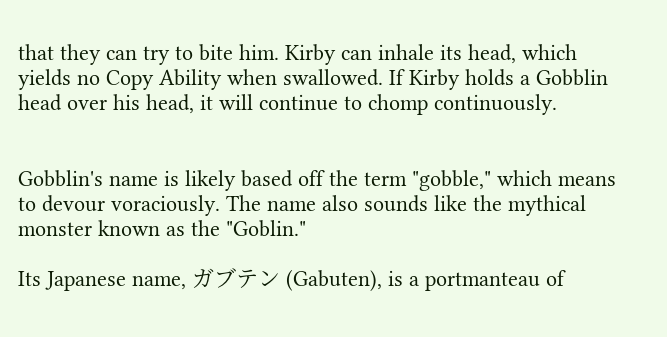that they can try to bite him. Kirby can inhale its head, which yields no Copy Ability when swallowed. If Kirby holds a Gobblin head over his head, it will continue to chomp continuously.


Gobblin's name is likely based off the term "gobble," which means to devour voraciously. The name also sounds like the mythical monster known as the "Goblin."

Its Japanese name, ガブテン (Gabuten), is a portmanteau of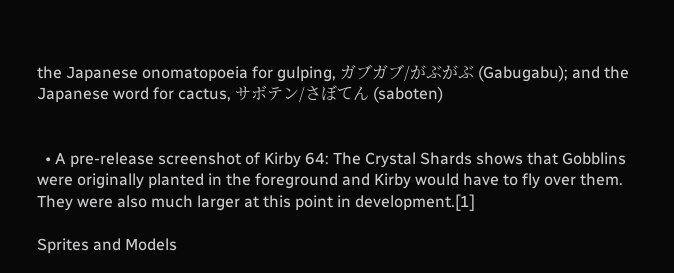the Japanese onomatopoeia for gulping, ガブガブ/がぶがぶ (Gabugabu); and the Japanese word for cactus, サボテン/さぼてん (saboten)


  • A pre-release screenshot of Kirby 64: The Crystal Shards shows that Gobblins were originally planted in the foreground and Kirby would have to fly over them. They were also much larger at this point in development.[1]

Sprites and Models